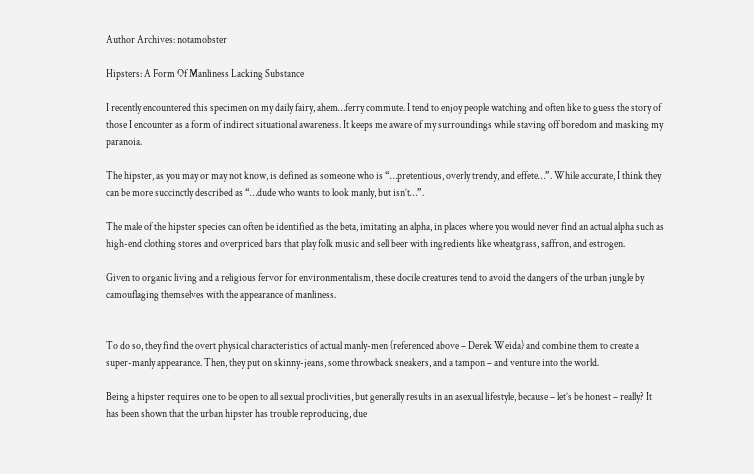Author Archives: notamobster

Hipsters: A Form Of Manliness Lacking Substance

I recently encountered this specimen on my daily fairy, ahem…ferry commute. I tend to enjoy people watching and often like to guess the story of those I encounter as a form of indirect situational awareness. It keeps me aware of my surroundings while staving off boredom and masking my paranoia.

The hipster, as you may or may not know, is defined as someone who is “…pretentious, overly trendy, and effete…”. While accurate, I think they can be more succinctly described as “…dude who wants to look manly, but isn’t…”.

The male of the hipster species can often be identified as the beta, imitating an alpha, in places where you would never find an actual alpha such as high-end clothing stores and overpriced bars that play folk music and sell beer with ingredients like wheatgrass, saffron, and estrogen.

Given to organic living and a religious fervor for environmentalism, these docile creatures tend to avoid the dangers of the urban jungle by camouflaging themselves with the appearance of manliness.


To do so, they find the overt physical characteristics of actual manly-men (referenced above – Derek Weida) and combine them to create a super-manly appearance. Then, they put on skinny-jeans, some throwback sneakers, and a tampon – and venture into the world.

Being a hipster requires one to be open to all sexual proclivities, but generally results in an asexual lifestyle, because – let’s be honest – really? It has been shown that the urban hipster has trouble reproducing, due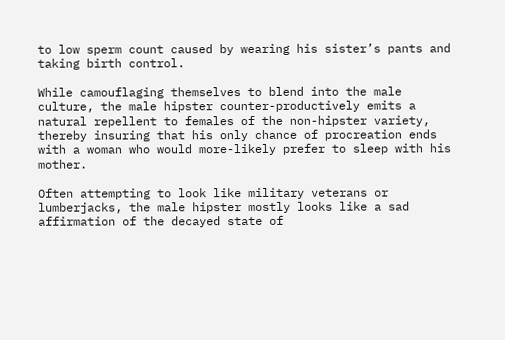to low sperm count caused by wearing his sister’s pants and taking birth control.

While camouflaging themselves to blend into the male culture, the male hipster counter-productively emits a natural repellent to females of the non-hipster variety, thereby insuring that his only chance of procreation ends with a woman who would more-likely prefer to sleep with his mother.

Often attempting to look like military veterans or lumberjacks, the male hipster mostly looks like a sad affirmation of the decayed state of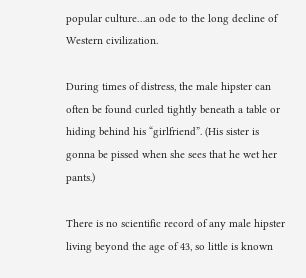popular culture…an ode to the long decline of Western civilization.

During times of distress, the male hipster can often be found curled tightly beneath a table or hiding behind his “girlfriend”. (His sister is gonna be pissed when she sees that he wet her pants.)

There is no scientific record of any male hipster living beyond the age of 43, so little is known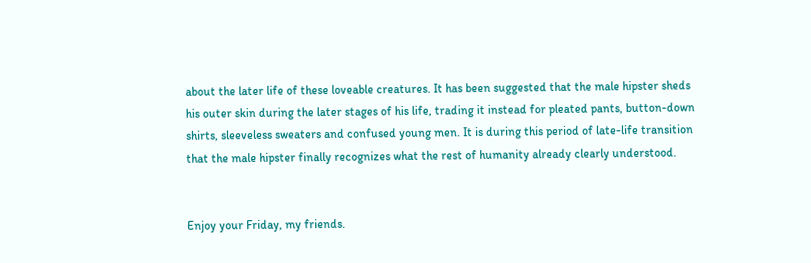about the later life of these loveable creatures. It has been suggested that the male hipster sheds his outer skin during the later stages of his life, trading it instead for pleated pants, button-down shirts, sleeveless sweaters and confused young men. It is during this period of late-life transition that the male hipster finally recognizes what the rest of humanity already clearly understood.


Enjoy your Friday, my friends.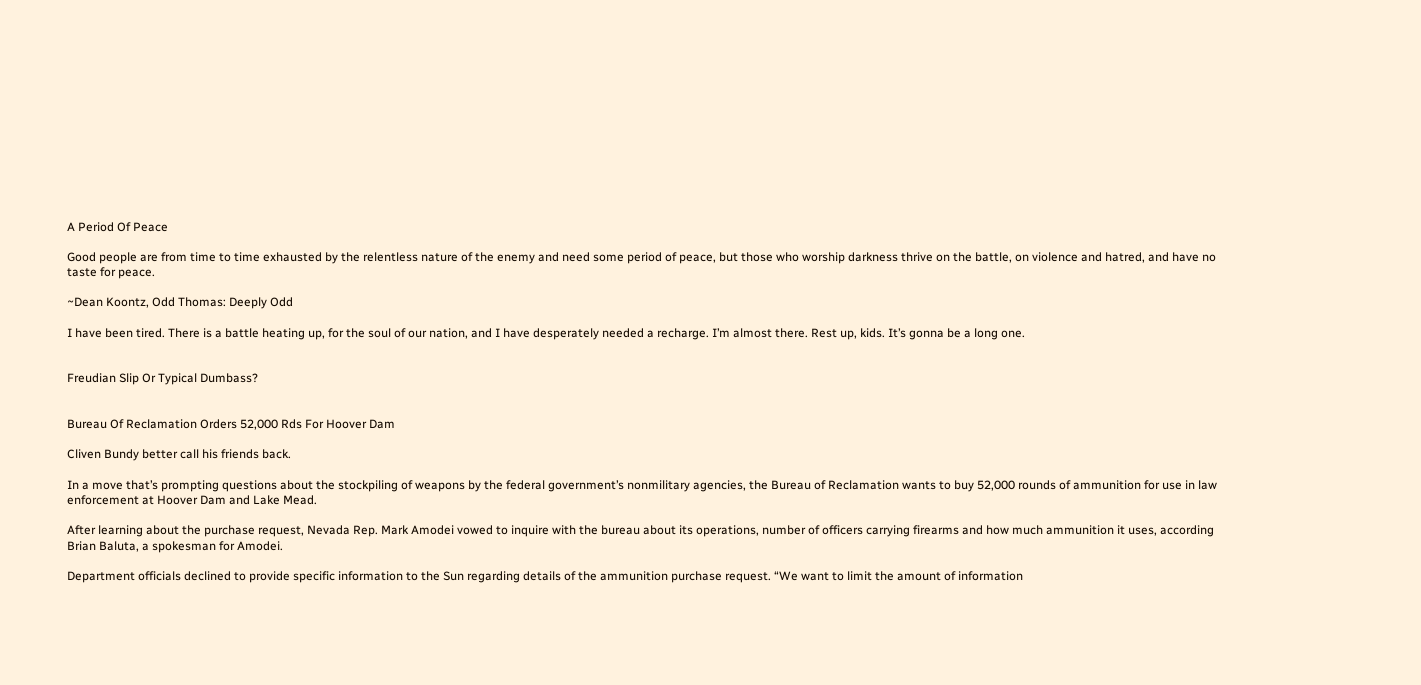A Period Of Peace

Good people are from time to time exhausted by the relentless nature of the enemy and need some period of peace, but those who worship darkness thrive on the battle, on violence and hatred, and have no taste for peace.

~Dean Koontz, Odd Thomas: Deeply Odd

I have been tired. There is a battle heating up, for the soul of our nation, and I have desperately needed a recharge. I’m almost there. Rest up, kids. It’s gonna be a long one.


Freudian Slip Or Typical Dumbass?


Bureau Of Reclamation Orders 52,000 Rds For Hoover Dam

Cliven Bundy better call his friends back.

In a move that’s prompting questions about the stockpiling of weapons by the federal government’s nonmilitary agencies, the Bureau of Reclamation wants to buy 52,000 rounds of ammunition for use in law enforcement at Hoover Dam and Lake Mead.

After learning about the purchase request, Nevada Rep. Mark Amodei vowed to inquire with the bureau about its operations, number of officers carrying firearms and how much ammunition it uses, according Brian Baluta, a spokesman for Amodei.

Department officials declined to provide specific information to the Sun regarding details of the ammunition purchase request. “We want to limit the amount of information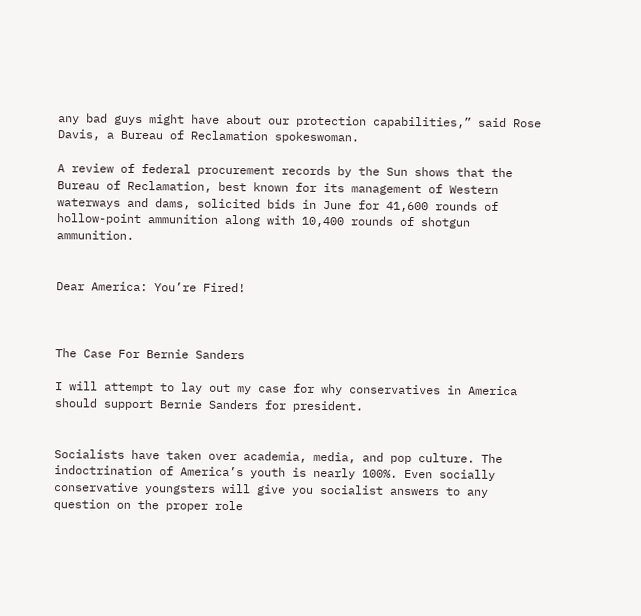any bad guys might have about our protection capabilities,” said Rose Davis, a Bureau of Reclamation spokeswoman.

A review of federal procurement records by the Sun shows that the Bureau of Reclamation, best known for its management of Western waterways and dams, solicited bids in June for 41,600 rounds of hollow-point ammunition along with 10,400 rounds of shotgun ammunition.


Dear America: You’re Fired!



The Case For Bernie Sanders

I will attempt to lay out my case for why conservatives in America should support Bernie Sanders for president.


Socialists have taken over academia, media, and pop culture. The indoctrination of America’s youth is nearly 100%. Even socially conservative youngsters will give you socialist answers to any question on the proper role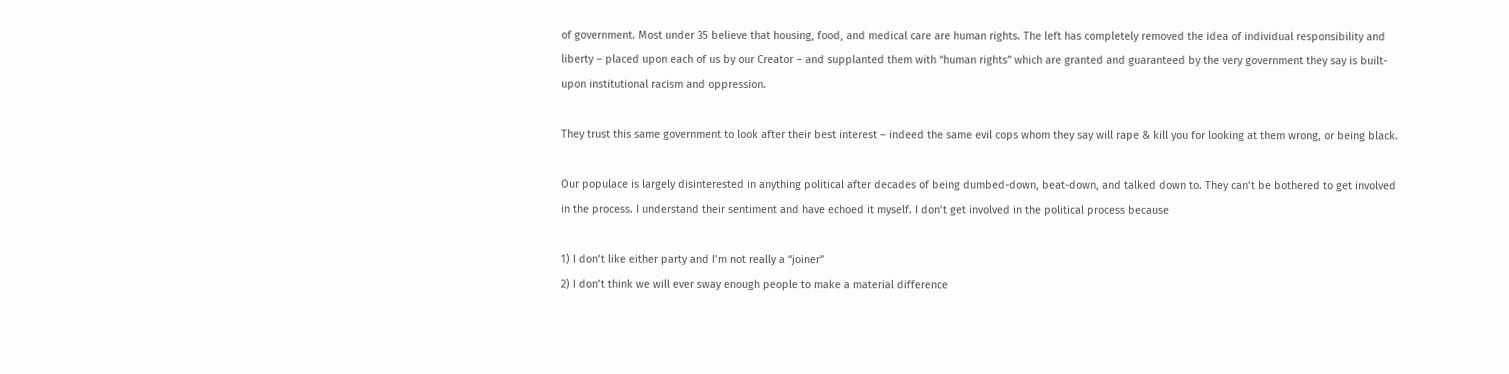of government. Most under 35 believe that housing, food, and medical care are human rights. The left has completely removed the idea of individual responsibility and liberty – placed upon each of us by our Creator – and supplanted them with “human rights” which are granted and guaranteed by the very government they say is built-upon institutional racism and oppression.

They trust this same government to look after their best interest – indeed the same evil cops whom they say will rape & kill you for looking at them wrong, or being black.

Our populace is largely disinterested in anything political after decades of being dumbed-down, beat-down, and talked down to. They can’t be bothered to get involved in the process. I understand their sentiment and have echoed it myself. I don’t get involved in the political process because

1) I don’t like either party and I’m not really a “joiner”
2) I don’t think we will ever sway enough people to make a material difference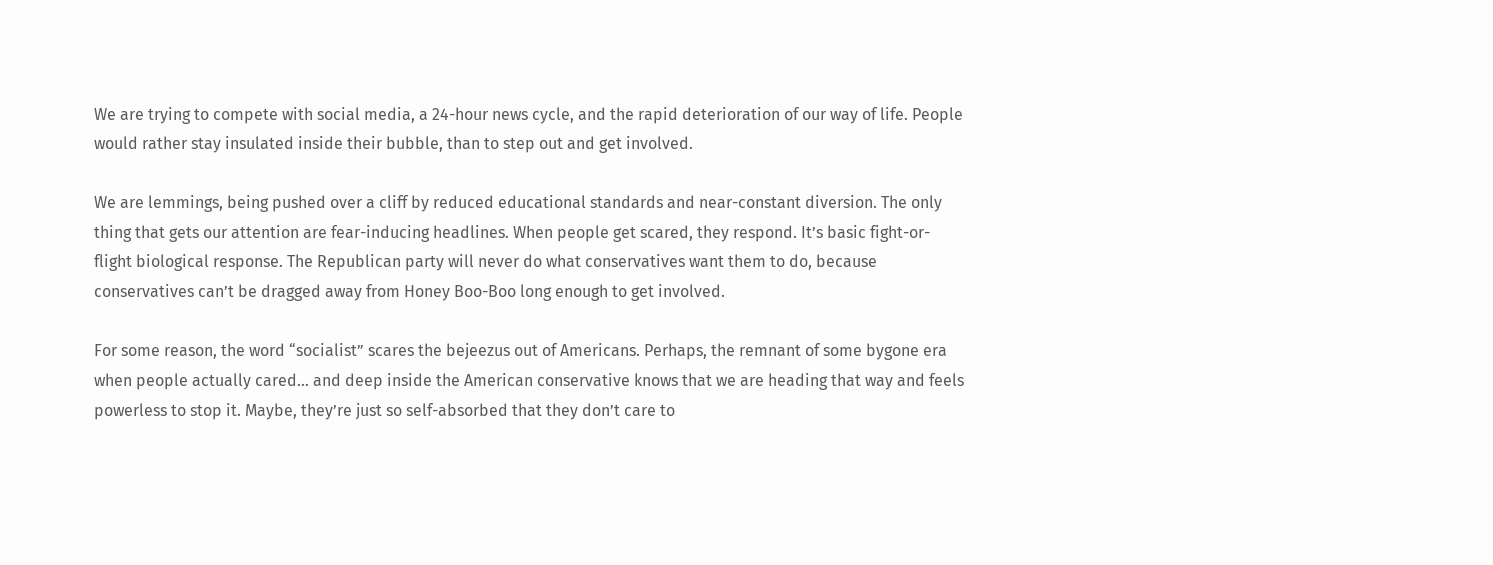We are trying to compete with social media, a 24-hour news cycle, and the rapid deterioration of our way of life. People would rather stay insulated inside their bubble, than to step out and get involved.

We are lemmings, being pushed over a cliff by reduced educational standards and near-constant diversion. The only thing that gets our attention are fear-inducing headlines. When people get scared, they respond. It’s basic fight-or-flight biological response. The Republican party will never do what conservatives want them to do, because conservatives can’t be dragged away from Honey Boo-Boo long enough to get involved.

For some reason, the word “socialist” scares the bejeezus out of Americans. Perhaps, the remnant of some bygone era when people actually cared… and deep inside the American conservative knows that we are heading that way and feels powerless to stop it. Maybe, they’re just so self-absorbed that they don’t care to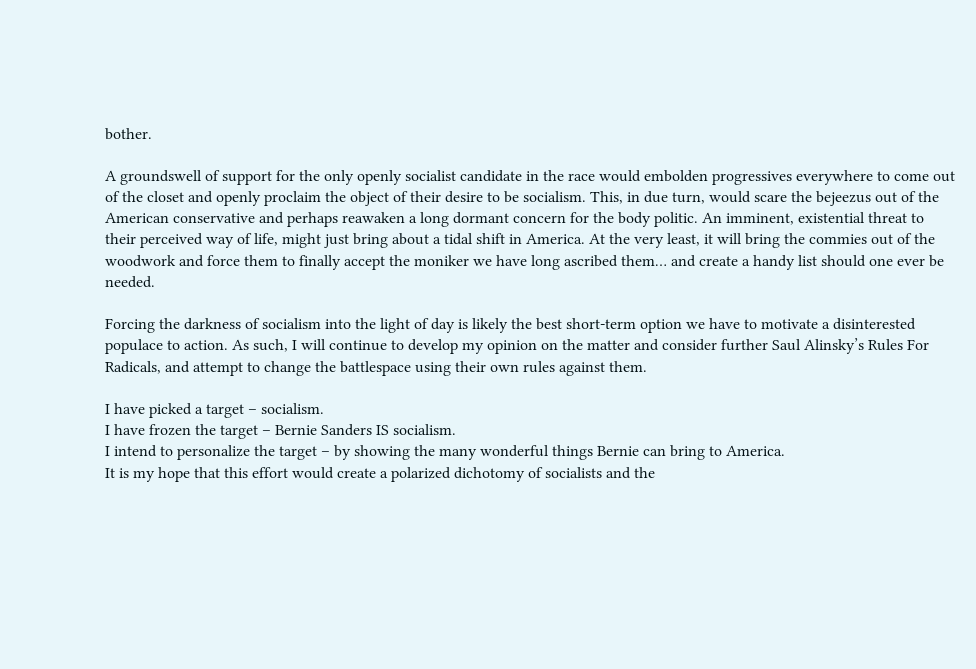bother.

A groundswell of support for the only openly socialist candidate in the race would embolden progressives everywhere to come out of the closet and openly proclaim the object of their desire to be socialism. This, in due turn, would scare the bejeezus out of the American conservative and perhaps reawaken a long dormant concern for the body politic. An imminent, existential threat to their perceived way of life, might just bring about a tidal shift in America. At the very least, it will bring the commies out of the woodwork and force them to finally accept the moniker we have long ascribed them… and create a handy list should one ever be needed.

Forcing the darkness of socialism into the light of day is likely the best short-term option we have to motivate a disinterested populace to action. As such, I will continue to develop my opinion on the matter and consider further Saul Alinsky’s Rules For Radicals, and attempt to change the battlespace using their own rules against them.

I have picked a target – socialism.
I have frozen the target – Bernie Sanders IS socialism.
I intend to personalize the target – by showing the many wonderful things Bernie can bring to America.
It is my hope that this effort would create a polarized dichotomy of socialists and the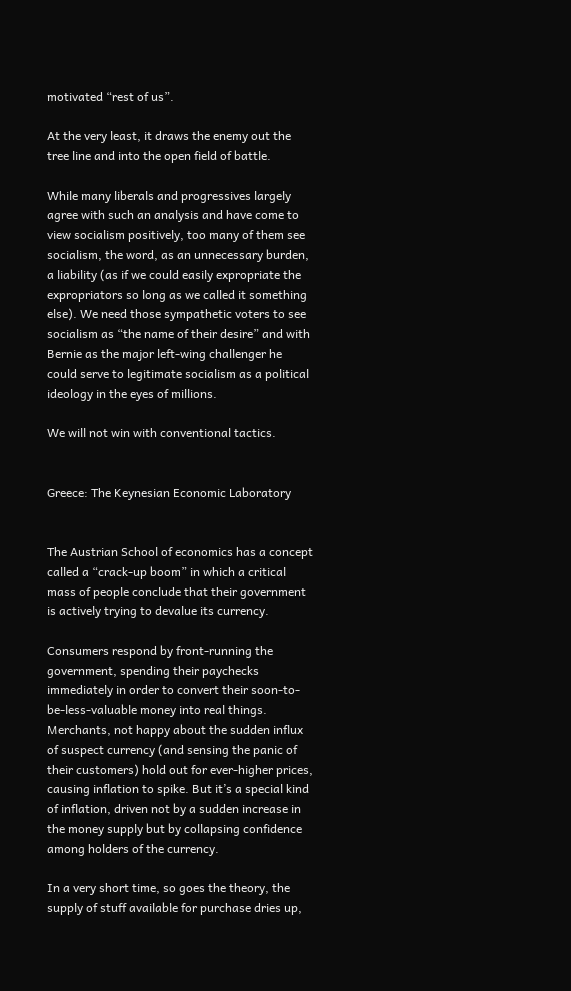motivated “rest of us”.

At the very least, it draws the enemy out the tree line and into the open field of battle.

While many liberals and progressives largely agree with such an analysis and have come to view socialism positively, too many of them see socialism, the word, as an unnecessary burden, a liability (as if we could easily expropriate the expropriators so long as we called it something else). We need those sympathetic voters to see socialism as “the name of their desire” and with Bernie as the major left-wing challenger he could serve to legitimate socialism as a political ideology in the eyes of millions.

We will not win with conventional tactics.


Greece: The Keynesian Economic Laboratory


The Austrian School of economics has a concept called a “crack-up boom” in which a critical mass of people conclude that their government is actively trying to devalue its currency.

Consumers respond by front-running the government, spending their paychecks immediately in order to convert their soon-to-be-less-valuable money into real things. Merchants, not happy about the sudden influx of suspect currency (and sensing the panic of their customers) hold out for ever-higher prices, causing inflation to spike. But it’s a special kind of inflation, driven not by a sudden increase in the money supply but by collapsing confidence among holders of the currency.

In a very short time, so goes the theory, the supply of stuff available for purchase dries up,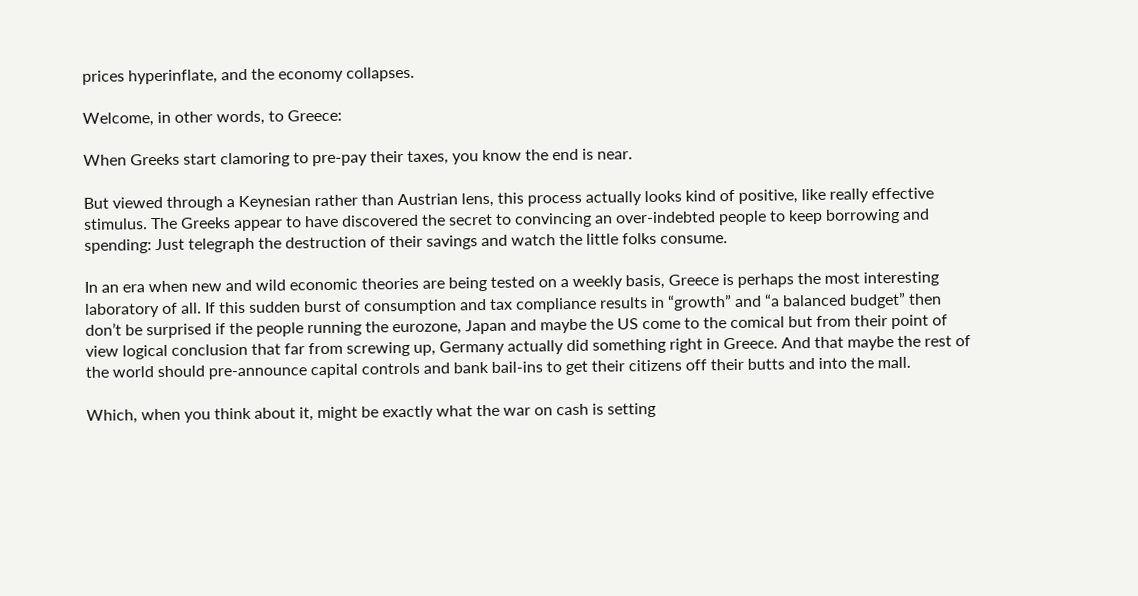prices hyperinflate, and the economy collapses.

Welcome, in other words, to Greece:

When Greeks start clamoring to pre-pay their taxes, you know the end is near.

But viewed through a Keynesian rather than Austrian lens, this process actually looks kind of positive, like really effective stimulus. The Greeks appear to have discovered the secret to convincing an over-indebted people to keep borrowing and spending: Just telegraph the destruction of their savings and watch the little folks consume.

In an era when new and wild economic theories are being tested on a weekly basis, Greece is perhaps the most interesting laboratory of all. If this sudden burst of consumption and tax compliance results in “growth” and “a balanced budget” then don’t be surprised if the people running the eurozone, Japan and maybe the US come to the comical but from their point of view logical conclusion that far from screwing up, Germany actually did something right in Greece. And that maybe the rest of the world should pre-announce capital controls and bank bail-ins to get their citizens off their butts and into the mall.

Which, when you think about it, might be exactly what the war on cash is setting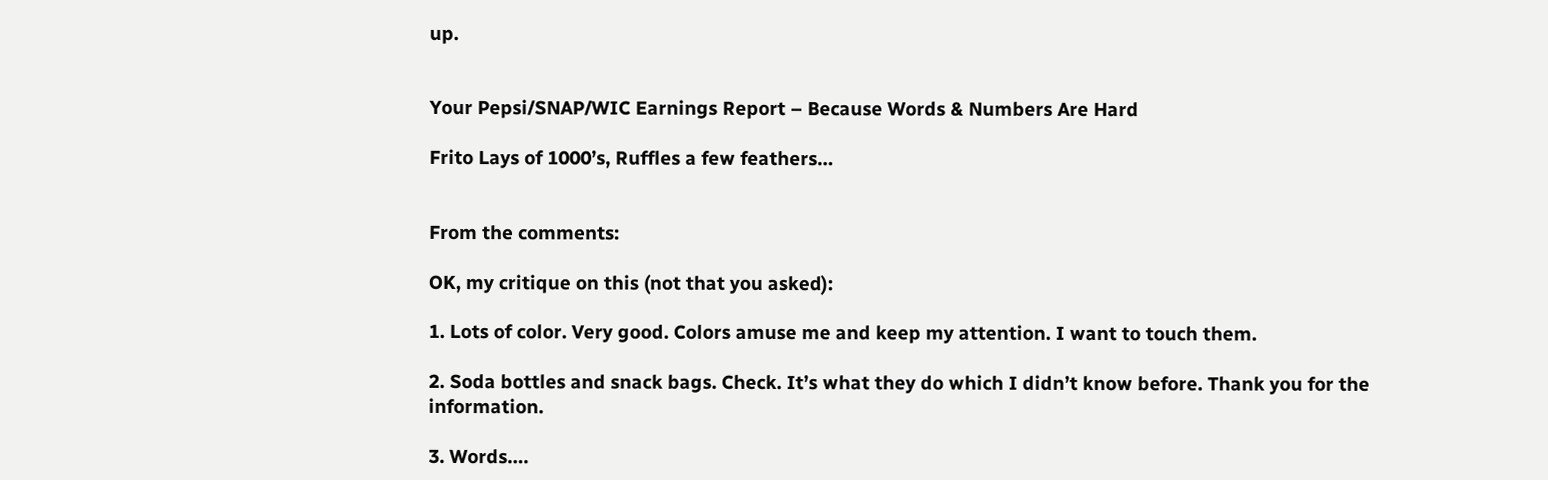up.


Your Pepsi/SNAP/WIC Earnings Report – Because Words & Numbers Are Hard

Frito Lays of 1000’s, Ruffles a few feathers…


From the comments:

OK, my critique on this (not that you asked):

1. Lots of color. Very good. Colors amuse me and keep my attention. I want to touch them.

2. Soda bottles and snack bags. Check. It’s what they do which I didn’t know before. Thank you for the information.

3. Words….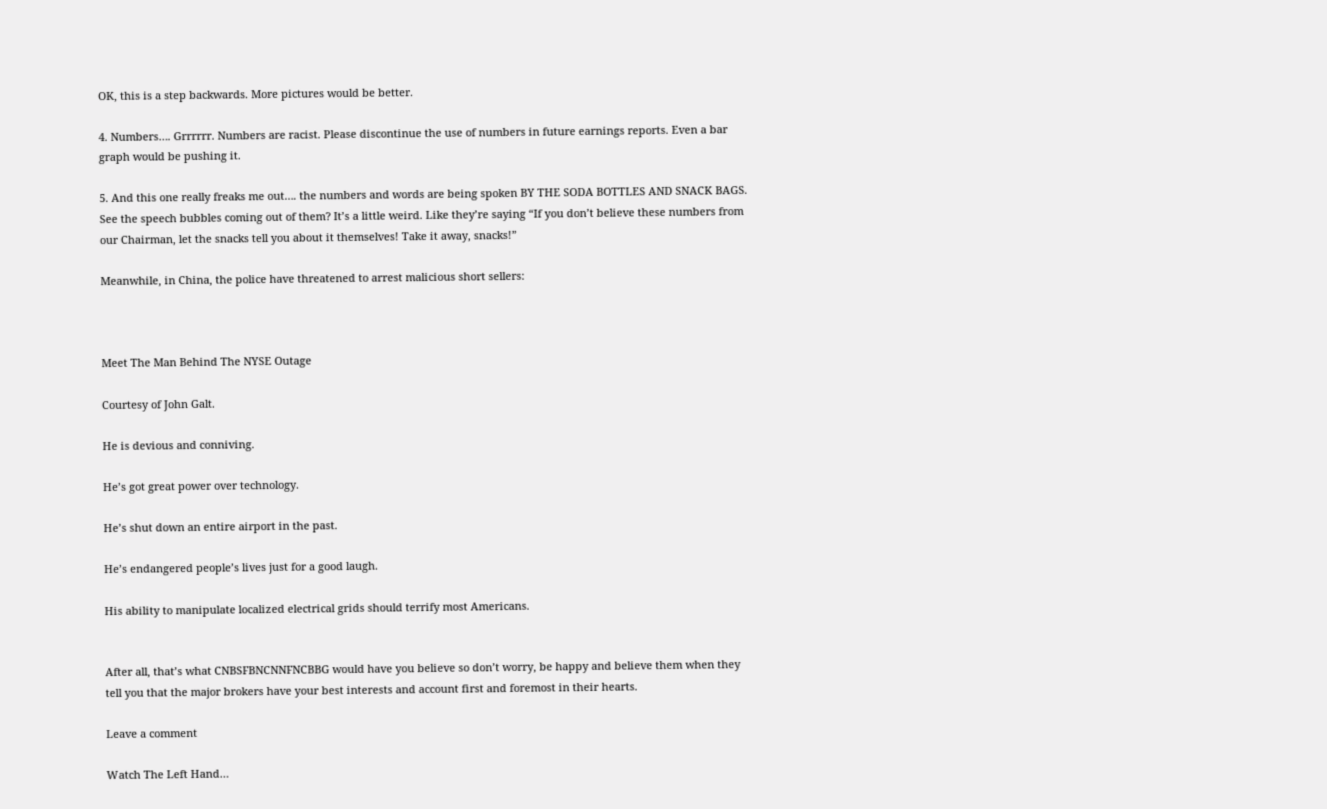OK, this is a step backwards. More pictures would be better.

4. Numbers…. Grrrrrr. Numbers are racist. Please discontinue the use of numbers in future earnings reports. Even a bar graph would be pushing it.

5. And this one really freaks me out…. the numbers and words are being spoken BY THE SODA BOTTLES AND SNACK BAGS. See the speech bubbles coming out of them? It’s a little weird. Like they’re saying “If you don’t believe these numbers from our Chairman, let the snacks tell you about it themselves! Take it away, snacks!”

Meanwhile, in China, the police have threatened to arrest malicious short sellers:



Meet The Man Behind The NYSE Outage

Courtesy of John Galt.

He is devious and conniving.

He’s got great power over technology.

He’s shut down an entire airport in the past.

He’s endangered people’s lives just for a good laugh.

His ability to manipulate localized electrical grids should terrify most Americans.


After all, that’s what CNBSFBNCNNFNCBBG would have you believe so don’t worry, be happy and believe them when they tell you that the major brokers have your best interests and account first and foremost in their hearts.

Leave a comment

Watch The Left Hand…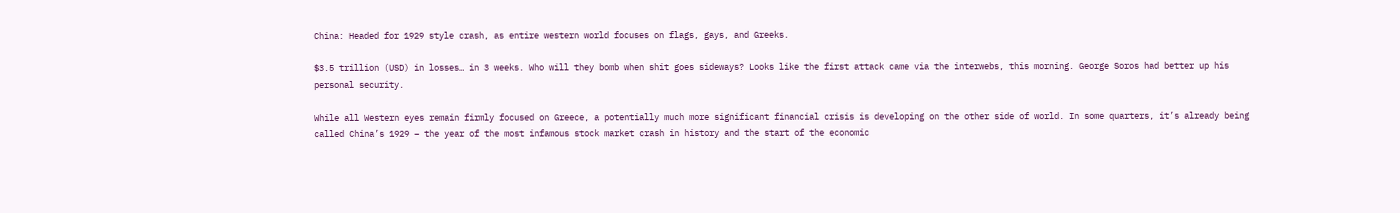China: Headed for 1929 style crash, as entire western world focuses on flags, gays, and Greeks.

$3.5 trillion (USD) in losses… in 3 weeks. Who will they bomb when shit goes sideways? Looks like the first attack came via the interwebs, this morning. George Soros had better up his personal security.

While all Western eyes remain firmly focused on Greece, a potentially much more significant financial crisis is developing on the other side of world. In some quarters, it’s already being called China’s 1929 – the year of the most infamous stock market crash in history and the start of the economic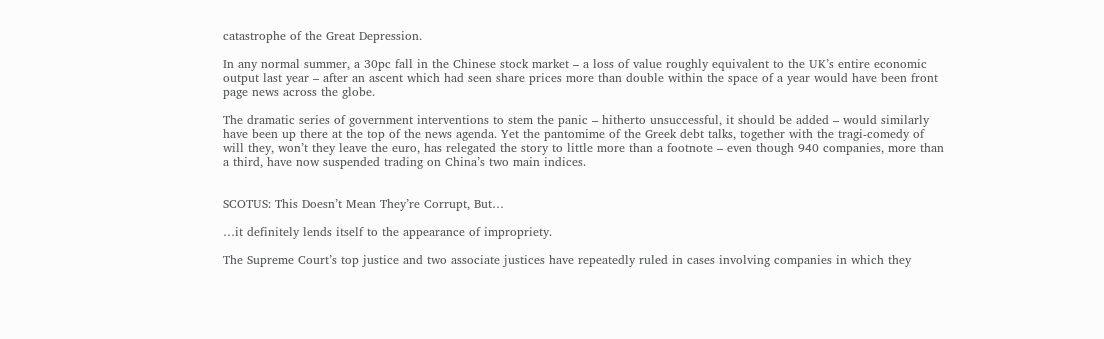catastrophe of the Great Depression.

In any normal summer, a 30pc fall in the Chinese stock market – a loss of value roughly equivalent to the UK’s entire economic output last year – after an ascent which had seen share prices more than double within the space of a year would have been front page news across the globe.

The dramatic series of government interventions to stem the panic – hitherto unsuccessful, it should be added – would similarly have been up there at the top of the news agenda. Yet the pantomime of the Greek debt talks, together with the tragi-comedy of will they, won’t they leave the euro, has relegated the story to little more than a footnote – even though 940 companies, more than a third, have now suspended trading on China’s two main indices.


SCOTUS: This Doesn’t Mean They’re Corrupt, But…

…it definitely lends itself to the appearance of impropriety.

The Supreme Court’s top justice and two associate justices have repeatedly ruled in cases involving companies in which they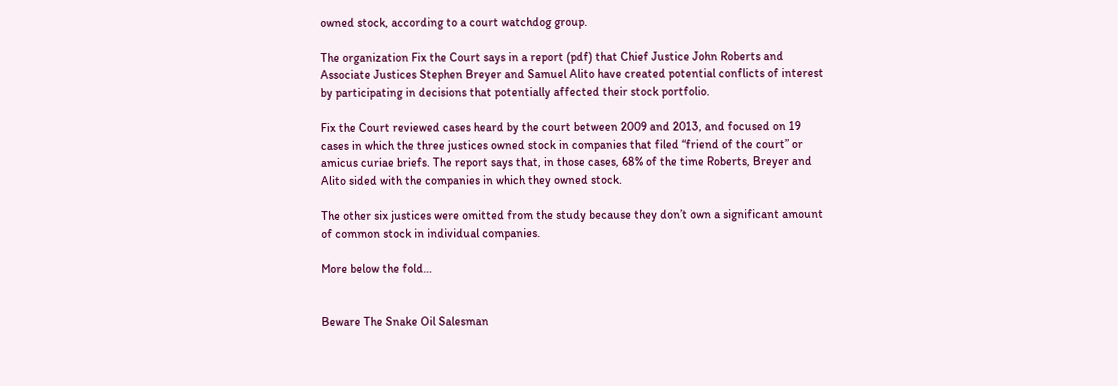owned stock, according to a court watchdog group.

The organization Fix the Court says in a report (pdf) that Chief Justice John Roberts and Associate Justices Stephen Breyer and Samuel Alito have created potential conflicts of interest by participating in decisions that potentially affected their stock portfolio.

Fix the Court reviewed cases heard by the court between 2009 and 2013, and focused on 19 cases in which the three justices owned stock in companies that filed “friend of the court” or amicus curiae briefs. The report says that, in those cases, 68% of the time Roberts, Breyer and Alito sided with the companies in which they owned stock.

The other six justices were omitted from the study because they don’t own a significant amount of common stock in individual companies.

More below the fold…


Beware The Snake Oil Salesman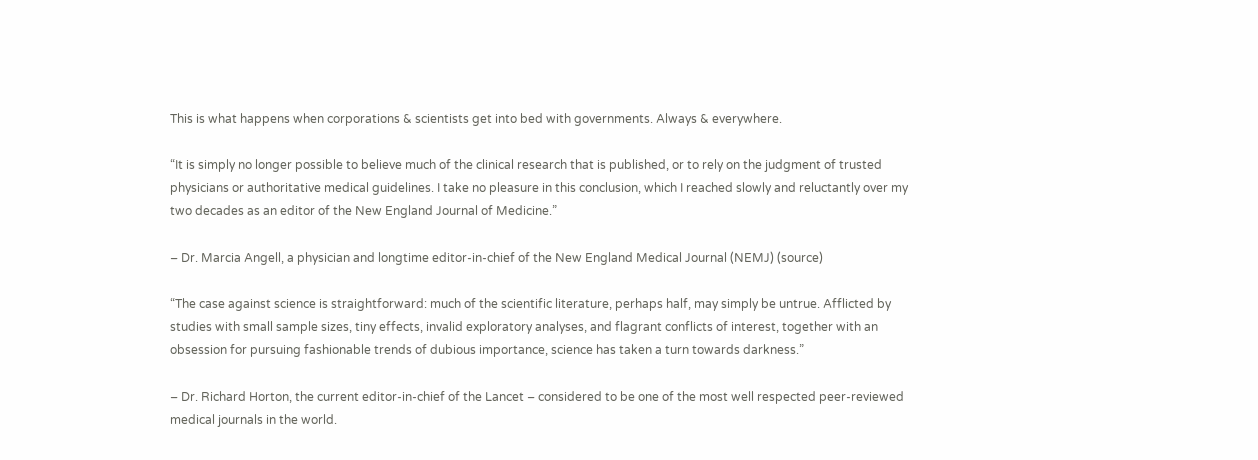This is what happens when corporations & scientists get into bed with governments. Always & everywhere.

“It is simply no longer possible to believe much of the clinical research that is published, or to rely on the judgment of trusted physicians or authoritative medical guidelines. I take no pleasure in this conclusion, which I reached slowly and reluctantly over my two decades as an editor of the New England Journal of Medicine.”

– Dr. Marcia Angell, a physician and longtime editor-in-chief of the New England Medical Journal (NEMJ) (source)

“The case against science is straightforward: much of the scientific literature, perhaps half, may simply be untrue. Afflicted by studies with small sample sizes, tiny effects, invalid exploratory analyses, and flagrant conflicts of interest, together with an obsession for pursuing fashionable trends of dubious importance, science has taken a turn towards darkness.”

– Dr. Richard Horton, the current editor-in-chief of the Lancet – considered to be one of the most well respected peer-reviewed medical journals in the world.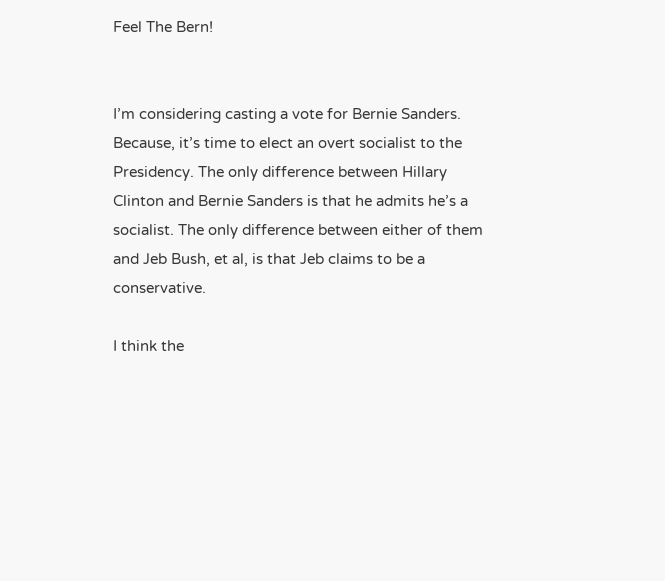Feel The Bern!


I’m considering casting a vote for Bernie Sanders. Because, it’s time to elect an overt socialist to the Presidency. The only difference between Hillary Clinton and Bernie Sanders is that he admits he’s a socialist. The only difference between either of them and Jeb Bush, et al, is that Jeb claims to be a conservative.

I think the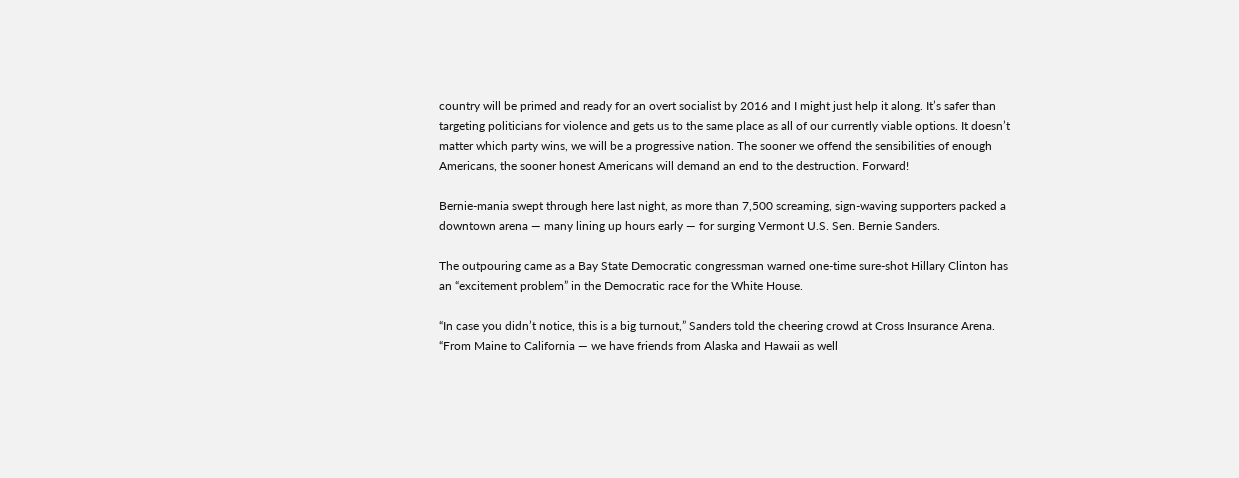country will be primed and ready for an overt socialist by 2016 and I might just help it along. It’s safer than targeting politicians for violence and gets us to the same place as all of our currently viable options. It doesn’t matter which party wins, we will be a progressive nation. The sooner we offend the sensibilities of enough Americans, the sooner honest Americans will demand an end to the destruction. Forward!

Bernie-mania swept through here last night, as more than 7,500 screaming, sign-waving supporters packed a downtown arena — many lining up hours early — for surging Vermont U.S. Sen. Bernie Sanders.

The outpouring came as a Bay State Democratic congressman warned one-time sure-shot Hillary Clinton has an “excitement problem” in the Democratic race for the White House.

“In case you didn’t notice, this is a big turnout,” Sanders told the cheering crowd at Cross Insurance Arena. “From Maine to California — we have friends from Alaska and Hawaii as well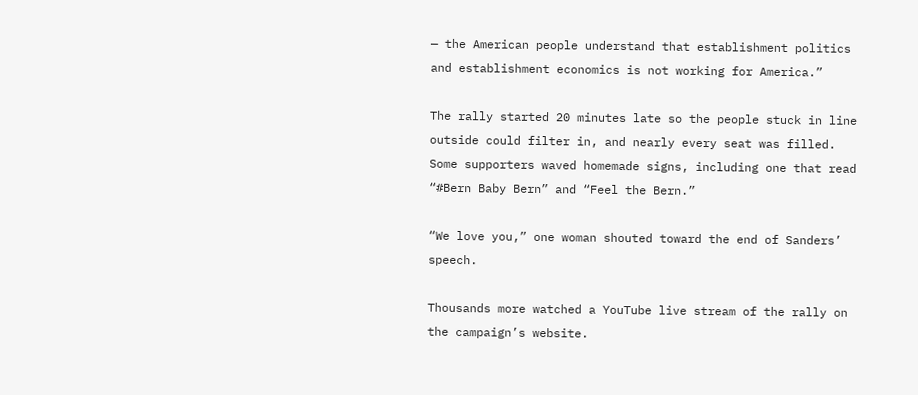— the American people understand that establishment politics and establishment economics is not working for America.”

The rally started 20 minutes late so the people stuck in line outside could filter in, and nearly every seat was filled. Some supporters waved homemade signs, including one that read “#Bern Baby Bern” and “Feel the Bern.”

“We love you,” one woman shouted toward the end of Sanders’ speech.

Thousands more watched a YouTube live stream of the rally on the campaign’s website.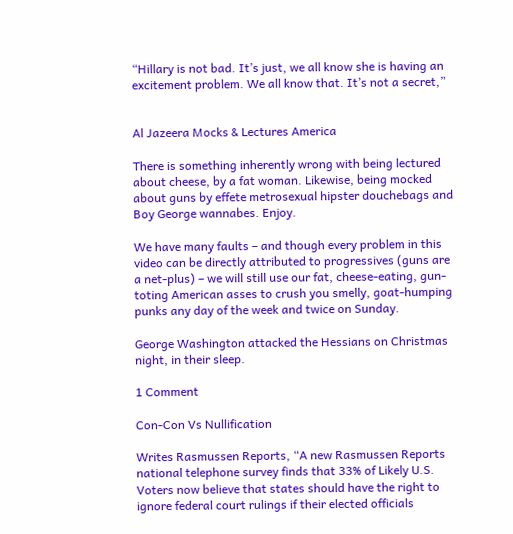“Hillary is not bad. It’s just, we all know she is having an excitement problem. We all know that. It’s not a secret,”


Al Jazeera Mocks & Lectures America

There is something inherently wrong with being lectured about cheese, by a fat woman. Likewise, being mocked about guns by effete metrosexual hipster douchebags and Boy George wannabes. Enjoy.

We have many faults – and though every problem in this video can be directly attributed to progressives (guns are a net-plus) – we will still use our fat, cheese-eating, gun-toting American asses to crush you smelly, goat-humping punks any day of the week and twice on Sunday.

George Washington attacked the Hessians on Christmas night, in their sleep.

1 Comment

Con-Con Vs Nullification

Writes Rasmussen Reports, “A new Rasmussen Reports national telephone survey finds that 33% of Likely U.S. Voters now believe that states should have the right to ignore federal court rulings if their elected officials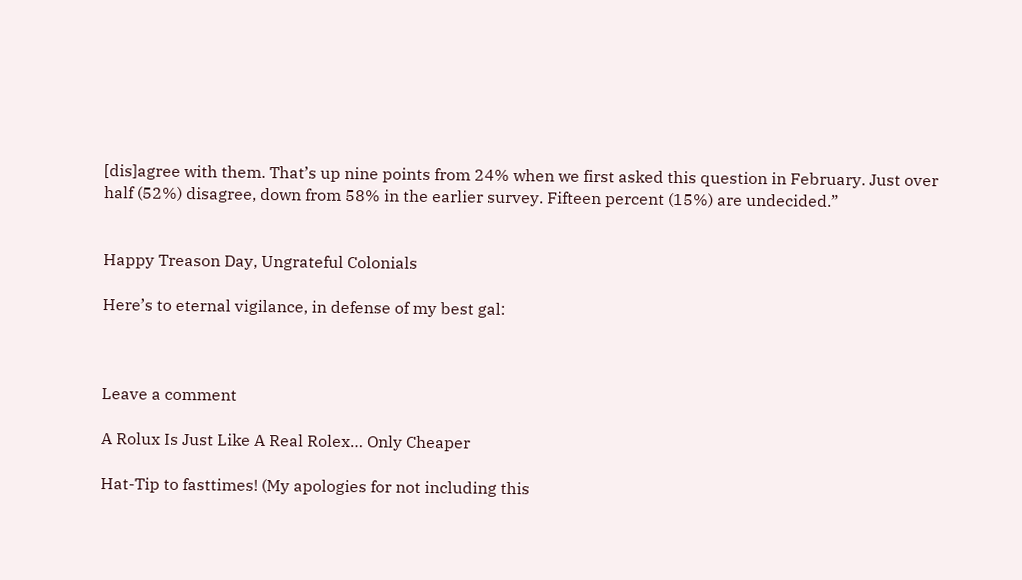[dis]agree with them. That’s up nine points from 24% when we first asked this question in February. Just over half (52%) disagree, down from 58% in the earlier survey. Fifteen percent (15%) are undecided.”


Happy Treason Day, Ungrateful Colonials

Here’s to eternal vigilance, in defense of my best gal:



Leave a comment

A Rolux Is Just Like A Real Rolex… Only Cheaper

Hat-Tip to fasttimes! (My apologies for not including this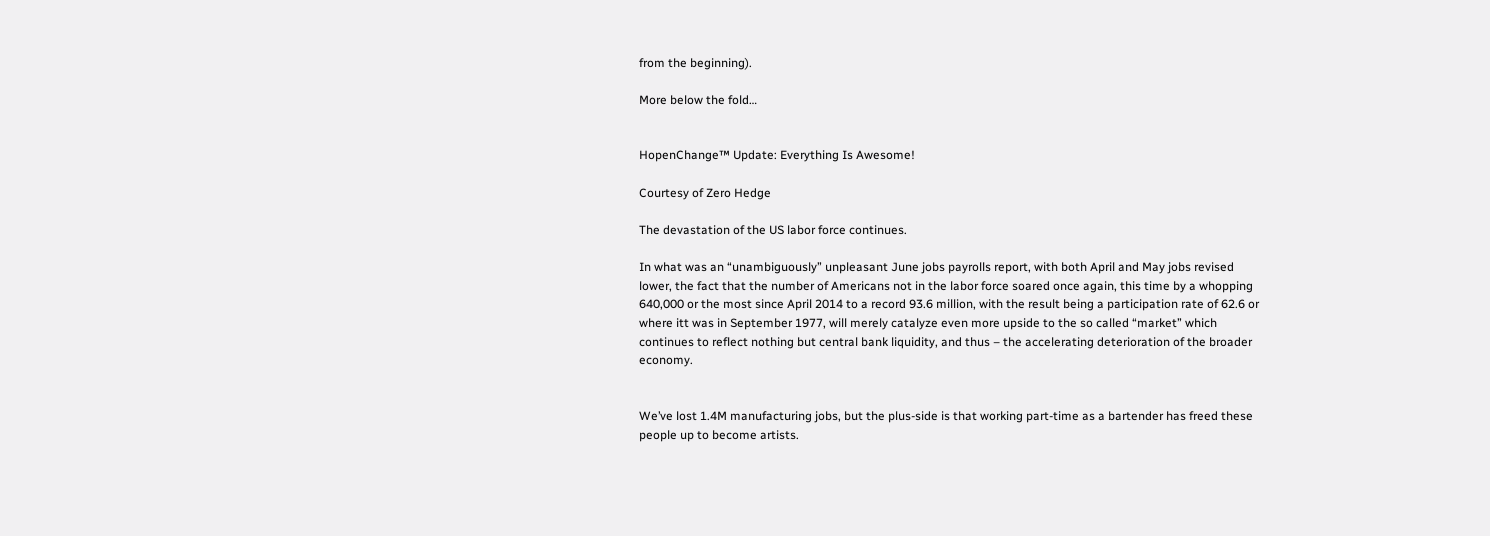from the beginning).

More below the fold…


HopenChange™ Update: Everything Is Awesome!

Courtesy of Zero Hedge

The devastation of the US labor force continues.

In what was an “unambiguously” unpleasant June jobs payrolls report, with both April and May jobs revised lower, the fact that the number of Americans not in the labor force soared once again, this time by a whopping 640,000 or the most since April 2014 to a record 93.6 million, with the result being a participation rate of 62.6 or where itt was in September 1977, will merely catalyze even more upside to the so called “market” which continues to reflect nothing but central bank liquidity, and thus – the accelerating deterioration of the broader economy.


We’ve lost 1.4M manufacturing jobs, but the plus-side is that working part-time as a bartender has freed these people up to become artists.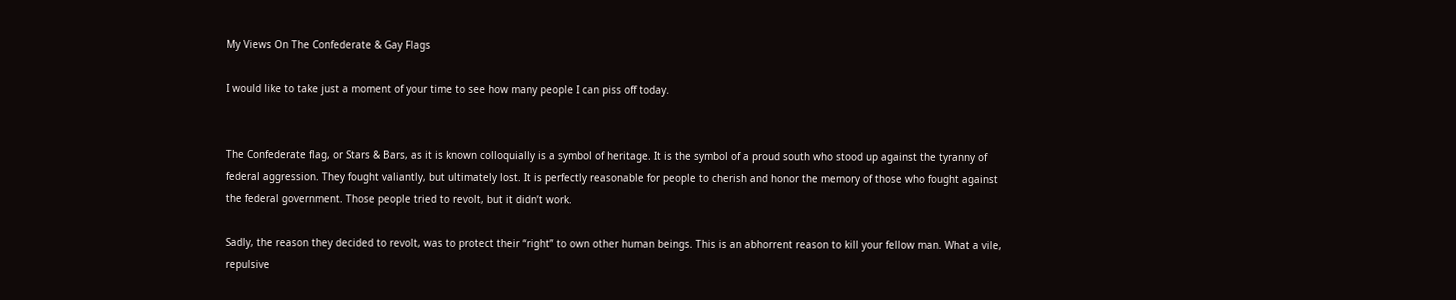My Views On The Confederate & Gay Flags

I would like to take just a moment of your time to see how many people I can piss off today.


The Confederate flag, or Stars & Bars, as it is known colloquially is a symbol of heritage. It is the symbol of a proud south who stood up against the tyranny of federal aggression. They fought valiantly, but ultimately lost. It is perfectly reasonable for people to cherish and honor the memory of those who fought against the federal government. Those people tried to revolt, but it didn’t work.

Sadly, the reason they decided to revolt, was to protect their “right” to own other human beings. This is an abhorrent reason to kill your fellow man. What a vile, repulsive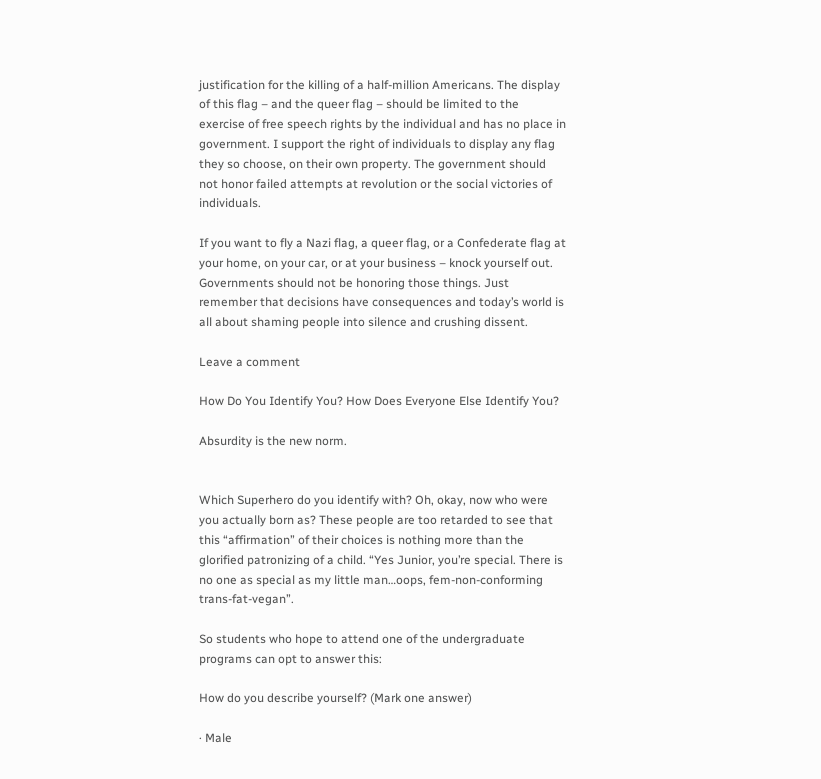justification for the killing of a half-million Americans. The display of this flag – and the queer flag – should be limited to the exercise of free speech rights by the individual and has no place in government. I support the right of individuals to display any flag they so choose, on their own property. The government should not honor failed attempts at revolution or the social victories of individuals.

If you want to fly a Nazi flag, a queer flag, or a Confederate flag at your home, on your car, or at your business – knock yourself out. Governments should not be honoring those things. Just remember that decisions have consequences and today’s world is all about shaming people into silence and crushing dissent.

Leave a comment

How Do You Identify You? How Does Everyone Else Identify You?

Absurdity is the new norm.


Which Superhero do you identify with? Oh, okay, now who were you actually born as? These people are too retarded to see that this “affirmation” of their choices is nothing more than the glorified patronizing of a child. “Yes Junior, you’re special. There is no one as special as my little man…oops, fem-non-conforming trans-fat-vegan”.

So students who hope to attend one of the undergraduate programs can opt to answer this:

How do you describe yourself? (Mark one answer)

· Male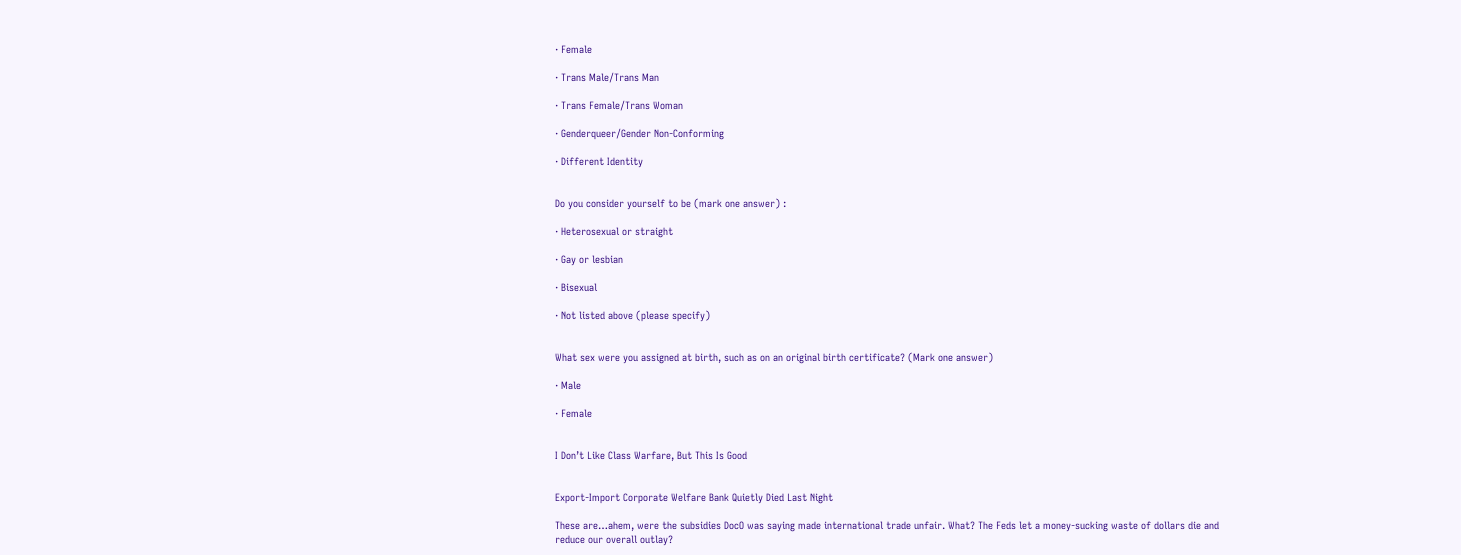· Female

· Trans Male/Trans Man

· Trans Female/Trans Woman

· Genderqueer/Gender Non-Conforming

· Different Identity


Do you consider yourself to be (mark one answer) :

· Heterosexual or straight

· Gay or lesbian

· Bisexual

· Not listed above (please specify)


What sex were you assigned at birth, such as on an original birth certificate? (Mark one answer)

· Male

· Female


I Don’t Like Class Warfare, But This Is Good


Export-Import Corporate Welfare Bank Quietly Died Last Night

These are…ahem, were the subsidies DocO was saying made international trade unfair. What? The Feds let a money-sucking waste of dollars die and reduce our overall outlay?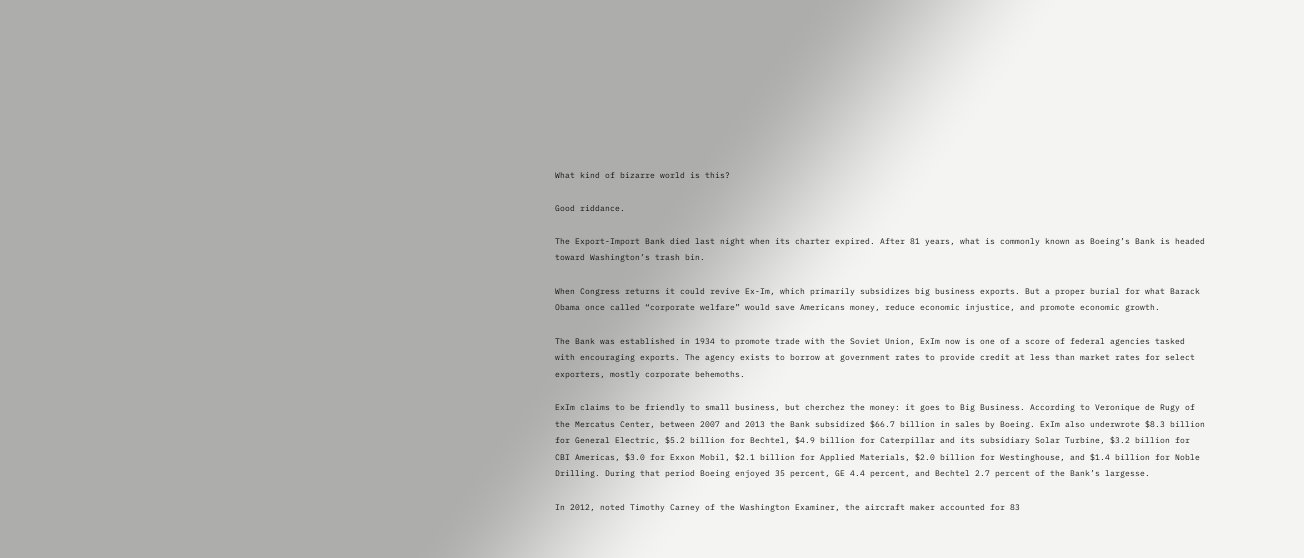What kind of bizarre world is this?

Good riddance.

The Export-Import Bank died last night when its charter expired. After 81 years, what is commonly known as Boeing’s Bank is headed toward Washington’s trash bin.

When Congress returns it could revive Ex-Im, which primarily subsidizes big business exports. But a proper burial for what Barack Obama once called “corporate welfare” would save Americans money, reduce economic injustice, and promote economic growth.

The Bank was established in 1934 to promote trade with the Soviet Union, ExIm now is one of a score of federal agencies tasked with encouraging exports. The agency exists to borrow at government rates to provide credit at less than market rates for select exporters, mostly corporate behemoths.

ExIm claims to be friendly to small business, but cherchez the money: it goes to Big Business. According to Veronique de Rugy of the Mercatus Center, between 2007 and 2013 the Bank subsidized $66.7 billion in sales by Boeing. ExIm also underwrote $8.3 billion for General Electric, $5.2 billion for Bechtel, $4.9 billion for Caterpillar and its subsidiary Solar Turbine, $3.2 billion for CBI Americas, $3.0 for Exxon Mobil, $2.1 billion for Applied Materials, $2.0 billion for Westinghouse, and $1.4 billion for Noble Drilling. During that period Boeing enjoyed 35 percent, GE 4.4 percent, and Bechtel 2.7 percent of the Bank’s largesse.

In 2012, noted Timothy Carney of the Washington Examiner, the aircraft maker accounted for 83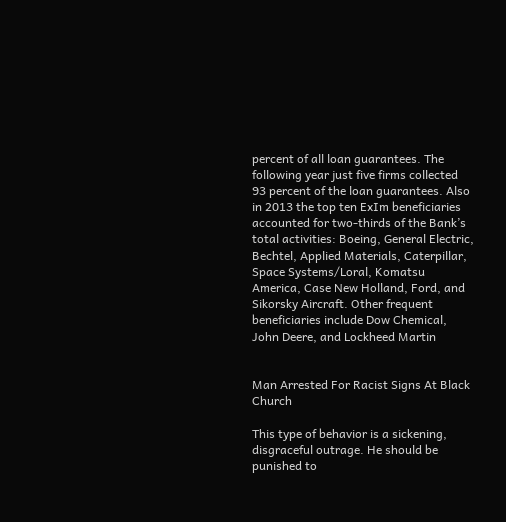percent of all loan guarantees. The following year just five firms collected 93 percent of the loan guarantees. Also in 2013 the top ten ExIm beneficiaries accounted for two-thirds of the Bank’s total activities: Boeing, General Electric, Bechtel, Applied Materials, Caterpillar, Space Systems/Loral, Komatsu America, Case New Holland, Ford, and Sikorsky Aircraft. Other frequent beneficiaries include Dow Chemical, John Deere, and Lockheed Martin


Man Arrested For Racist Signs At Black Church

This type of behavior is a sickening, disgraceful outrage. He should be punished to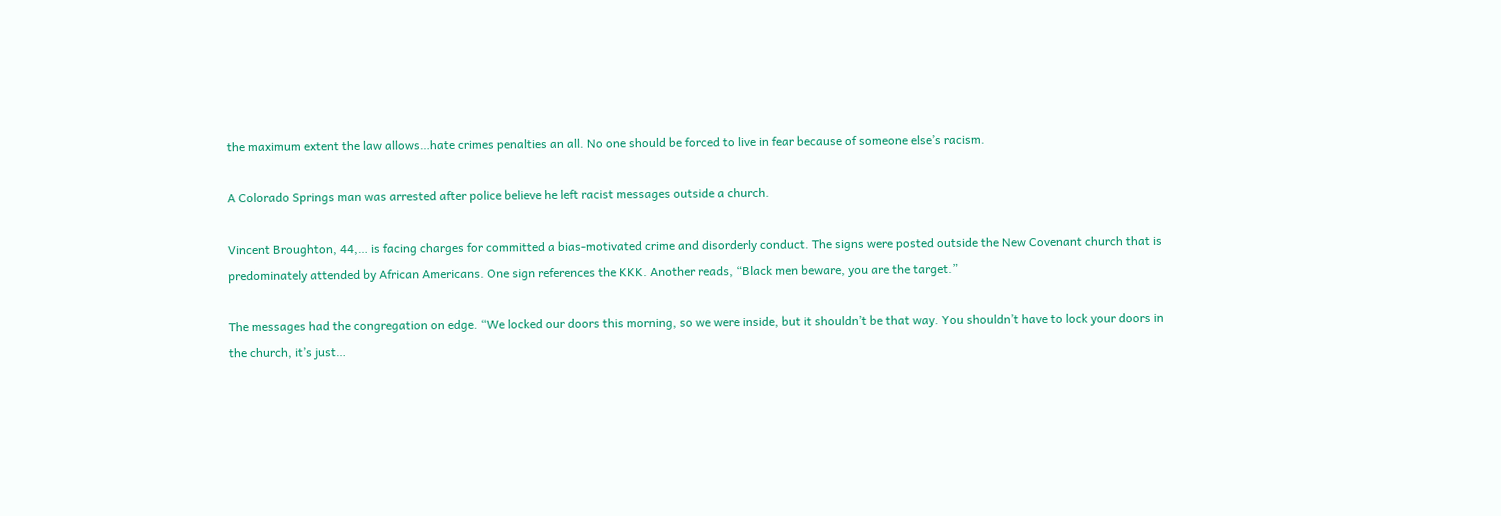the maximum extent the law allows…hate crimes penalties an all. No one should be forced to live in fear because of someone else’s racism.

A Colorado Springs man was arrested after police believe he left racist messages outside a church.

Vincent Broughton, 44,… is facing charges for committed a bias-motivated crime and disorderly conduct. The signs were posted outside the New Covenant church that is predominately attended by African Americans. One sign references the KKK. Another reads, “Black men beware, you are the target.”

The messages had the congregation on edge. “We locked our doors this morning, so we were inside, but it shouldn’t be that way. You shouldn’t have to lock your doors in the church, it’s just…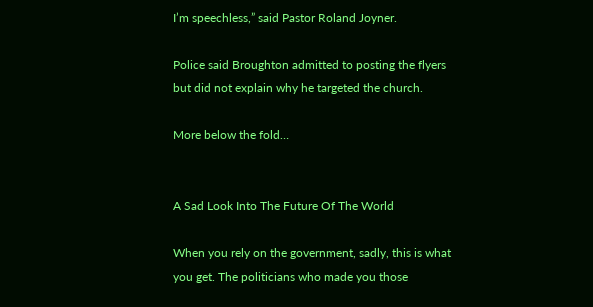I’m speechless,” said Pastor Roland Joyner.

Police said Broughton admitted to posting the flyers but did not explain why he targeted the church.

More below the fold…


A Sad Look Into The Future Of The World

When you rely on the government, sadly, this is what you get. The politicians who made you those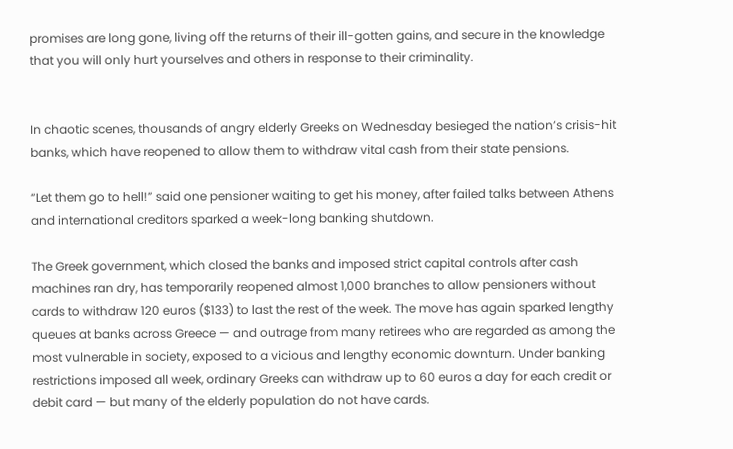promises are long gone, living off the returns of their ill-gotten gains, and secure in the knowledge that you will only hurt yourselves and others in response to their criminality.


In chaotic scenes, thousands of angry elderly Greeks on Wednesday besieged the nation’s crisis-hit banks, which have reopened to allow them to withdraw vital cash from their state pensions.

“Let them go to hell!” said one pensioner waiting to get his money, after failed talks between Athens and international creditors sparked a week-long banking shutdown.

The Greek government, which closed the banks and imposed strict capital controls after cash machines ran dry, has temporarily reopened almost 1,000 branches to allow pensioners without cards to withdraw 120 euros ($133) to last the rest of the week. The move has again sparked lengthy queues at banks across Greece — and outrage from many retirees who are regarded as among the most vulnerable in society, exposed to a vicious and lengthy economic downturn. Under banking restrictions imposed all week, ordinary Greeks can withdraw up to 60 euros a day for each credit or debit card — but many of the elderly population do not have cards.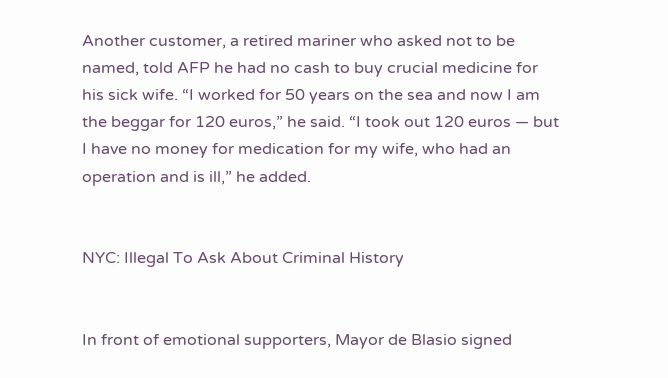Another customer, a retired mariner who asked not to be named, told AFP he had no cash to buy crucial medicine for his sick wife. “I worked for 50 years on the sea and now I am the beggar for 120 euros,” he said. “I took out 120 euros — but I have no money for medication for my wife, who had an operation and is ill,” he added.


NYC: Illegal To Ask About Criminal History


In front of emotional supporters, Mayor de Blasio signed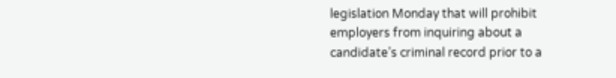legislation Monday that will prohibit employers from inquiring about a candidate’s criminal record prior to a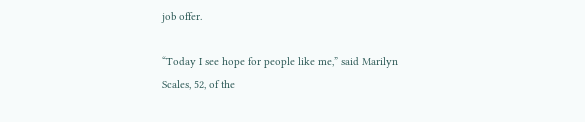job offer.

“Today I see hope for people like me,” said Marilyn Scales, 52, of the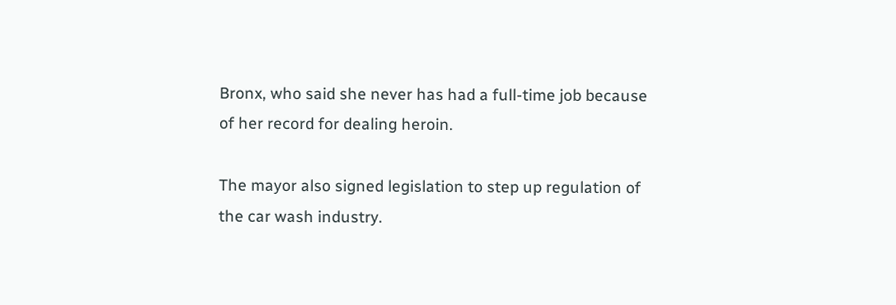Bronx, who said she never has had a full-time job because of her record for dealing heroin.

The mayor also signed legislation to step up regulation of the car wash industry.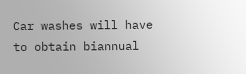Car washes will have to obtain biannual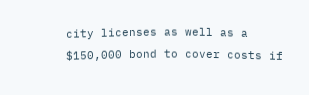city licenses as well as a $150,000 bond to cover costs if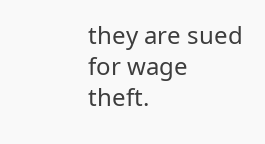they are sued for wage theft.